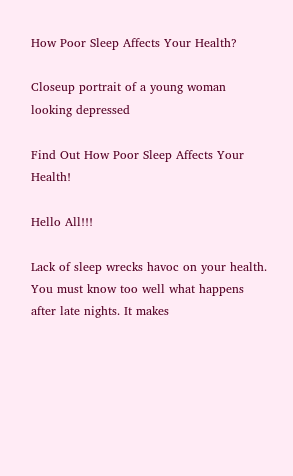How Poor Sleep Affects Your Health?

Closeup portrait of a young woman looking depressed

Find Out How Poor Sleep Affects Your Health!

Hello All!!!

Lack of sleep wrecks havoc on your health. You must know too well what happens after late nights. It makes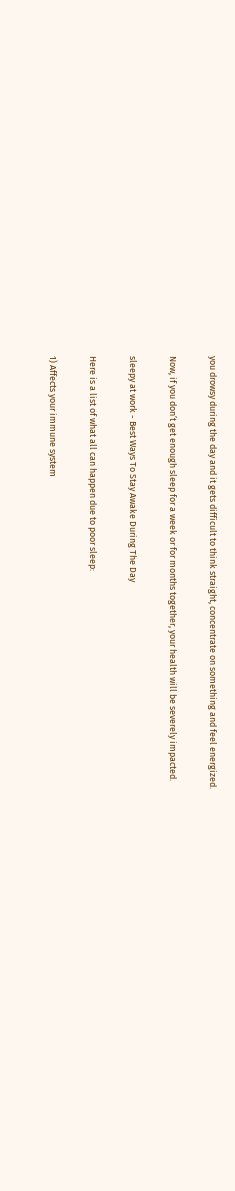you drowsy during the day and it gets difficult to think straight, concentrate on something and feel energized.

Now, if you don’t get enough sleep for a week or for months together, your health will be severely impacted.

sleepy at work - Best Ways To Stay Awake During The Day

Here is a list of what all can happen due to poor sleep:

1) Affects your immune system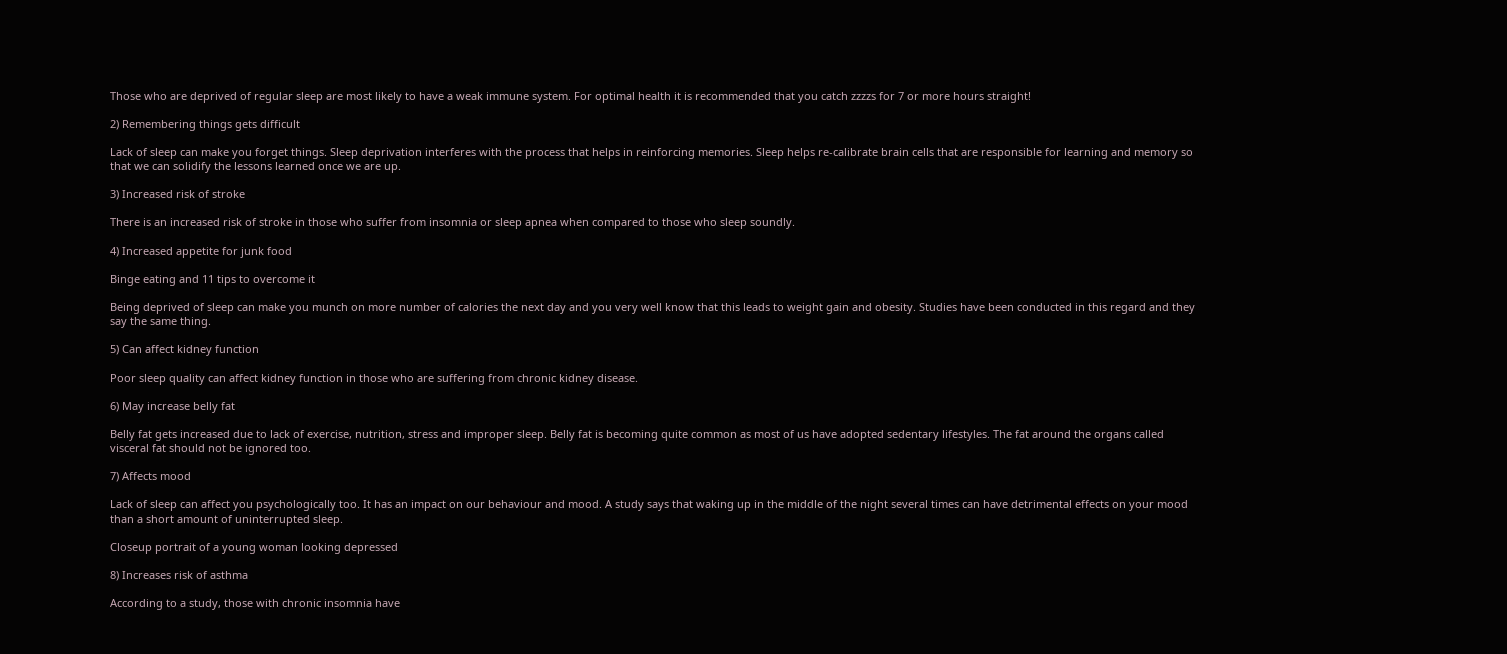Those who are deprived of regular sleep are most likely to have a weak immune system. For optimal health it is recommended that you catch zzzzs for 7 or more hours straight!

2) Remembering things gets difficult

Lack of sleep can make you forget things. Sleep deprivation interferes with the process that helps in reinforcing memories. Sleep helps re-calibrate brain cells that are responsible for learning and memory so that we can solidify the lessons learned once we are up.

3) Increased risk of stroke

There is an increased risk of stroke in those who suffer from insomnia or sleep apnea when compared to those who sleep soundly.

4) Increased appetite for junk food

Binge eating and 11 tips to overcome it

Being deprived of sleep can make you munch on more number of calories the next day and you very well know that this leads to weight gain and obesity. Studies have been conducted in this regard and they say the same thing.

5) Can affect kidney function

Poor sleep quality can affect kidney function in those who are suffering from chronic kidney disease.

6) May increase belly fat

Belly fat gets increased due to lack of exercise, nutrition, stress and improper sleep. Belly fat is becoming quite common as most of us have adopted sedentary lifestyles. The fat around the organs called visceral fat should not be ignored too.

7) Affects mood

Lack of sleep can affect you psychologically too. It has an impact on our behaviour and mood. A study says that waking up in the middle of the night several times can have detrimental effects on your mood than a short amount of uninterrupted sleep.

Closeup portrait of a young woman looking depressed

8) Increases risk of asthma

According to a study, those with chronic insomnia have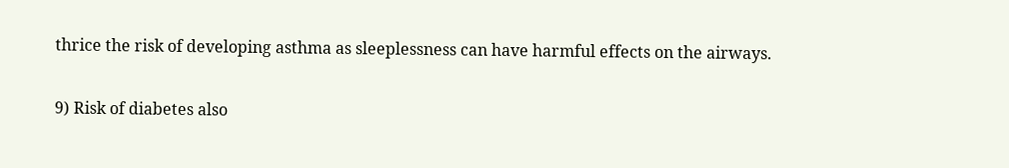thrice the risk of developing asthma as sleeplessness can have harmful effects on the airways.

9) Risk of diabetes also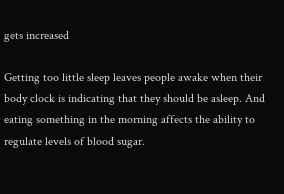gets increased

Getting too little sleep leaves people awake when their body clock is indicating that they should be asleep. And eating something in the morning affects the ability to regulate levels of blood sugar.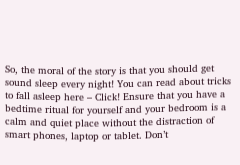So, the moral of the story is that you should get sound sleep every night! You can read about tricks to fall asleep here – Click! Ensure that you have a bedtime ritual for yourself and your bedroom is a calm and quiet place without the distraction of smart phones, laptop or tablet. Don’t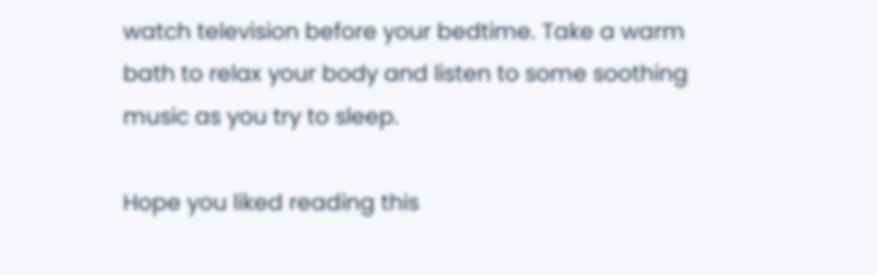watch television before your bedtime. Take a warm bath to relax your body and listen to some soothing music as you try to sleep.

Hope you liked reading this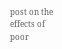post on the effects of poor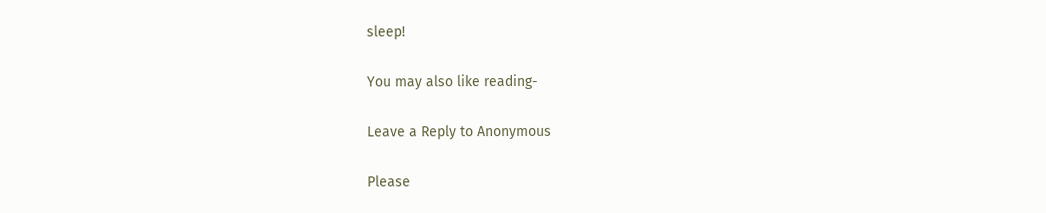sleep!

You may also like reading-

Leave a Reply to Anonymous

Please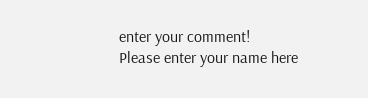enter your comment!
Please enter your name here